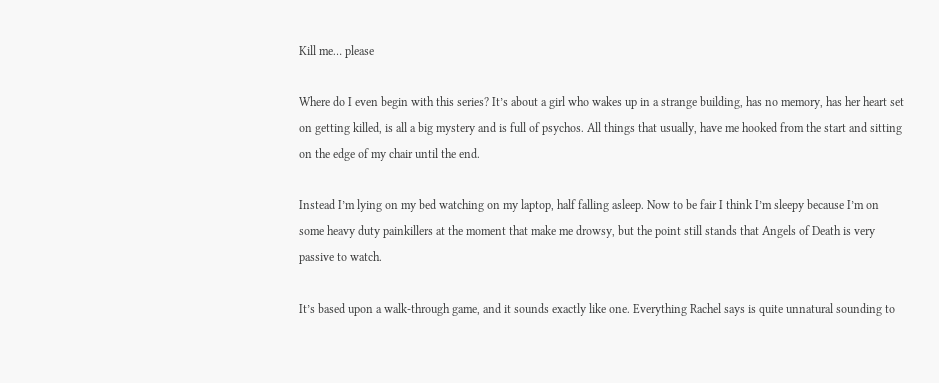Kill me… please

Where do I even begin with this series? It’s about a girl who wakes up in a strange building, has no memory, has her heart set on getting killed, is all a big mystery and is full of psychos. All things that usually, have me hooked from the start and sitting on the edge of my chair until the end.

Instead I’m lying on my bed watching on my laptop, half falling asleep. Now to be fair I think I’m sleepy because I’m on some heavy duty painkillers at the moment that make me drowsy, but the point still stands that Angels of Death is very passive to watch.

It’s based upon a walk-through game, and it sounds exactly like one. Everything Rachel says is quite unnatural sounding to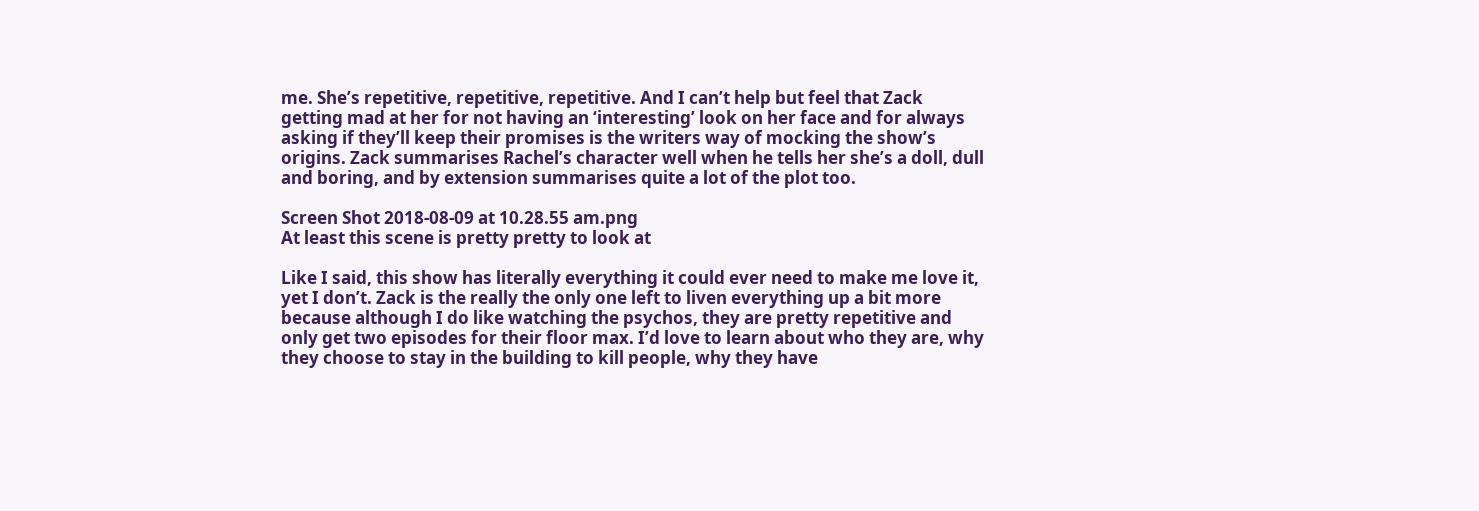me. She’s repetitive, repetitive, repetitive. And I can’t help but feel that Zack getting mad at her for not having an ‘interesting’ look on her face and for always asking if they’ll keep their promises is the writers way of mocking the show’s origins. Zack summarises Rachel’s character well when he tells her she’s a doll, dull and boring, and by extension summarises quite a lot of the plot too.

Screen Shot 2018-08-09 at 10.28.55 am.png
At least this scene is pretty pretty to look at

Like I said, this show has literally everything it could ever need to make me love it, yet I don’t. Zack is the really the only one left to liven everything up a bit more because although I do like watching the psychos, they are pretty repetitive and only get two episodes for their floor max. I’d love to learn about who they are, why they choose to stay in the building to kill people, why they have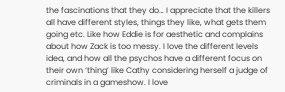the fascinations that they do… I appreciate that the killers all have different styles, things they like, what gets them going etc. Like how Eddie is for aesthetic and complains about how Zack is too messy. I love the different levels idea, and how all the psychos have a different focus on their own ‘thing’ like Cathy considering herself a judge of criminals in a gameshow. I love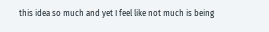this idea so much and yet I feel like not much is being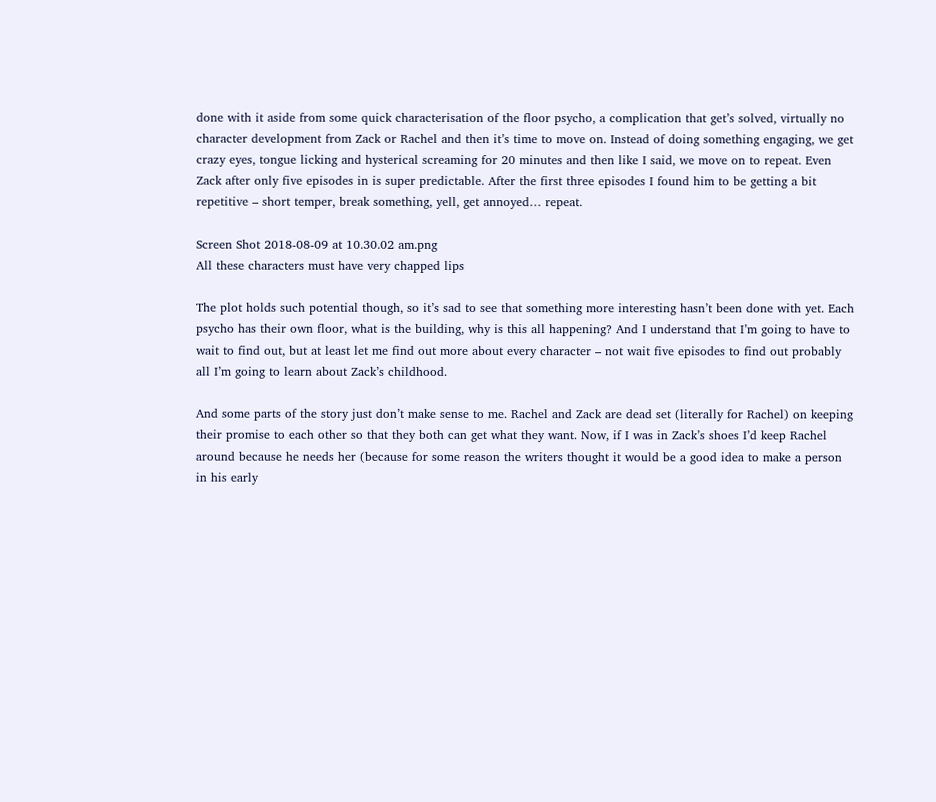done with it aside from some quick characterisation of the floor psycho, a complication that get’s solved, virtually no character development from Zack or Rachel and then it’s time to move on. Instead of doing something engaging, we get crazy eyes, tongue licking and hysterical screaming for 20 minutes and then like I said, we move on to repeat. Even Zack after only five episodes in is super predictable. After the first three episodes I found him to be getting a bit repetitive – short temper, break something, yell, get annoyed… repeat.

Screen Shot 2018-08-09 at 10.30.02 am.png
All these characters must have very chapped lips

The plot holds such potential though, so it’s sad to see that something more interesting hasn’t been done with yet. Each psycho has their own floor, what is the building, why is this all happening? And I understand that I’m going to have to wait to find out, but at least let me find out more about every character – not wait five episodes to find out probably all I’m going to learn about Zack’s childhood.

And some parts of the story just don’t make sense to me. Rachel and Zack are dead set (literally for Rachel) on keeping their promise to each other so that they both can get what they want. Now, if I was in Zack’s shoes I’d keep Rachel around because he needs her (because for some reason the writers thought it would be a good idea to make a person in his early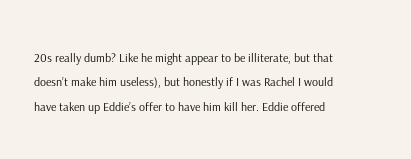20s really dumb? Like he might appear to be illiterate, but that doesn’t make him useless), but honestly if I was Rachel I would have taken up Eddie’s offer to have him kill her. Eddie offered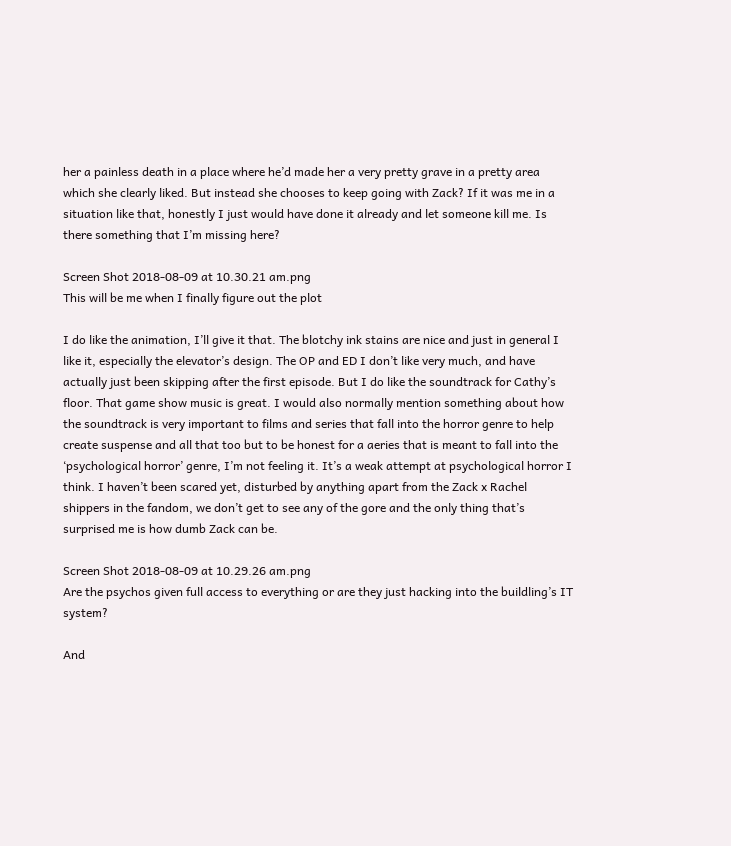her a painless death in a place where he’d made her a very pretty grave in a pretty area which she clearly liked. But instead she chooses to keep going with Zack? If it was me in a situation like that, honestly I just would have done it already and let someone kill me. Is there something that I’m missing here?

Screen Shot 2018-08-09 at 10.30.21 am.png
This will be me when I finally figure out the plot

I do like the animation, I’ll give it that. The blotchy ink stains are nice and just in general I like it, especially the elevator’s design. The OP and ED I don’t like very much, and have actually just been skipping after the first episode. But I do like the soundtrack for Cathy’s floor. That game show music is great. I would also normally mention something about how the soundtrack is very important to films and series that fall into the horror genre to help create suspense and all that too but to be honest for a aeries that is meant to fall into the ‘psychological horror’ genre, I’m not feeling it. It’s a weak attempt at psychological horror I think. I haven’t been scared yet, disturbed by anything apart from the Zack x Rachel shippers in the fandom, we don’t get to see any of the gore and the only thing that’s surprised me is how dumb Zack can be.

Screen Shot 2018-08-09 at 10.29.26 am.png
Are the psychos given full access to everything or are they just hacking into the buildling’s IT system?

And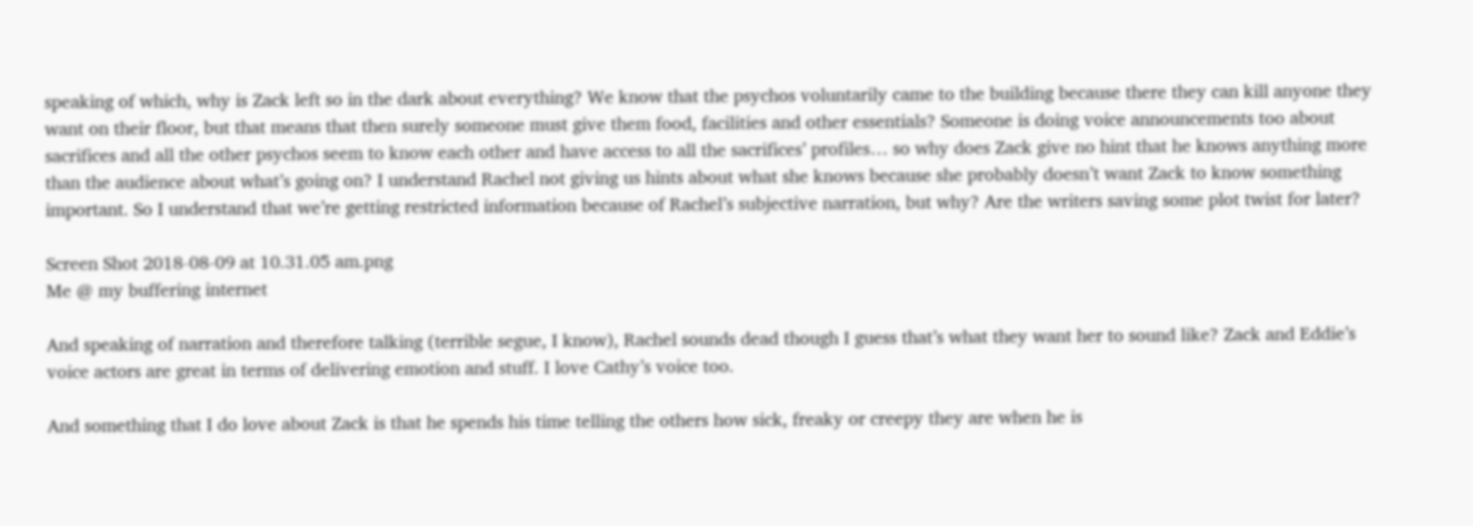speaking of which, why is Zack left so in the dark about everything? We know that the psychos voluntarily came to the building because there they can kill anyone they want on their floor, but that means that then surely someone must give them food, facilities and other essentials? Someone is doing voice announcements too about sacrifices and all the other psychos seem to know each other and have access to all the sacrifices’ profiles… so why does Zack give no hint that he knows anything more than the audience about what’s going on? I understand Rachel not giving us hints about what she knows because she probably doesn’t want Zack to know something important. So I understand that we’re getting restricted information because of Rachel’s subjective narration, but why? Are the writers saving some plot twist for later?

Screen Shot 2018-08-09 at 10.31.05 am.png
Me @ my buffering internet

And speaking of narration and therefore talking (terrible segue, I know), Rachel sounds dead though I guess that’s what they want her to sound like? Zack and Eddie’s voice actors are great in terms of delivering emotion and stuff. I love Cathy’s voice too.

And something that I do love about Zack is that he spends his time telling the others how sick, freaky or creepy they are when he is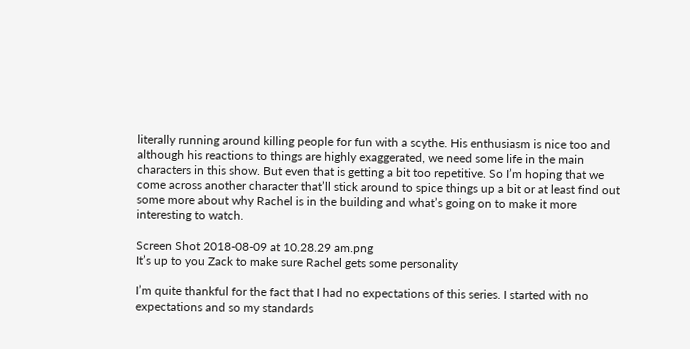literally running around killing people for fun with a scythe. His enthusiasm is nice too and although his reactions to things are highly exaggerated, we need some life in the main characters in this show. But even that is getting a bit too repetitive. So I’m hoping that we come across another character that’ll stick around to spice things up a bit or at least find out some more about why Rachel is in the building and what’s going on to make it more interesting to watch.

Screen Shot 2018-08-09 at 10.28.29 am.png
It’s up to you Zack to make sure Rachel gets some personality

I’m quite thankful for the fact that I had no expectations of this series. I started with no expectations and so my standards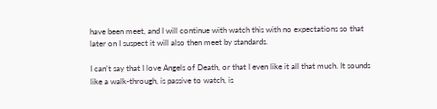have been meet, and I will continue with watch this with no expectations so that later on I suspect it will also then meet by standards.

I can’t say that I love Angels of Death, or that I even like it all that much. It sounds like a walk-through, is passive to watch, is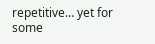repetitive… yet for some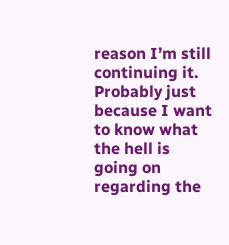reason I’m still continuing it. Probably just because I want to know what the hell is going on regarding the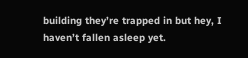building they’re trapped in but hey, I haven’t fallen asleep yet.